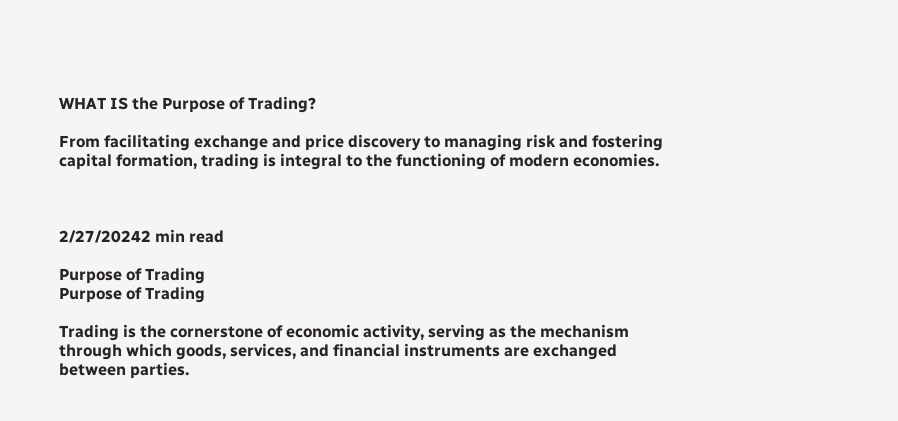WHAT IS the Purpose of Trading?

From facilitating exchange and price discovery to managing risk and fostering capital formation, trading is integral to the functioning of modern economies.



2/27/20242 min read

Purpose of Trading
Purpose of Trading

Trading is the cornerstone of economic activity, serving as the mechanism through which goods, services, and financial instruments are exchanged between parties.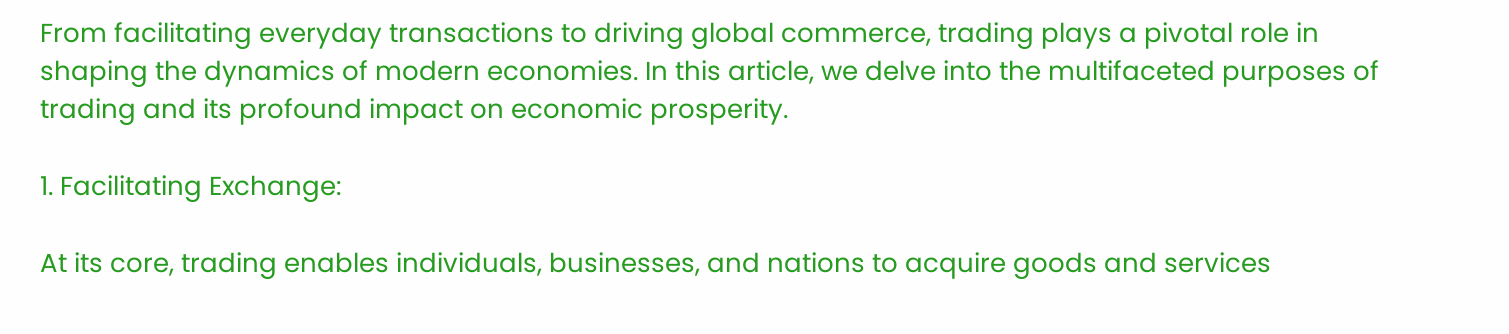From facilitating everyday transactions to driving global commerce, trading plays a pivotal role in shaping the dynamics of modern economies. In this article, we delve into the multifaceted purposes of trading and its profound impact on economic prosperity.

1. Facilitating Exchange:

At its core, trading enables individuals, businesses, and nations to acquire goods and services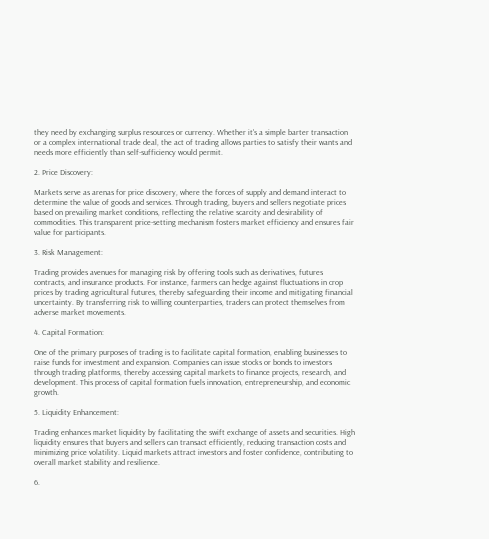they need by exchanging surplus resources or currency. Whether it's a simple barter transaction or a complex international trade deal, the act of trading allows parties to satisfy their wants and needs more efficiently than self-sufficiency would permit.

2. Price Discovery:

Markets serve as arenas for price discovery, where the forces of supply and demand interact to determine the value of goods and services. Through trading, buyers and sellers negotiate prices based on prevailing market conditions, reflecting the relative scarcity and desirability of commodities. This transparent price-setting mechanism fosters market efficiency and ensures fair value for participants.

3. Risk Management:

Trading provides avenues for managing risk by offering tools such as derivatives, futures contracts, and insurance products. For instance, farmers can hedge against fluctuations in crop prices by trading agricultural futures, thereby safeguarding their income and mitigating financial uncertainty. By transferring risk to willing counterparties, traders can protect themselves from adverse market movements.

4. Capital Formation:

One of the primary purposes of trading is to facilitate capital formation, enabling businesses to raise funds for investment and expansion. Companies can issue stocks or bonds to investors through trading platforms, thereby accessing capital markets to finance projects, research, and development. This process of capital formation fuels innovation, entrepreneurship, and economic growth.

5. Liquidity Enhancement:

Trading enhances market liquidity by facilitating the swift exchange of assets and securities. High liquidity ensures that buyers and sellers can transact efficiently, reducing transaction costs and minimizing price volatility. Liquid markets attract investors and foster confidence, contributing to overall market stability and resilience.

6.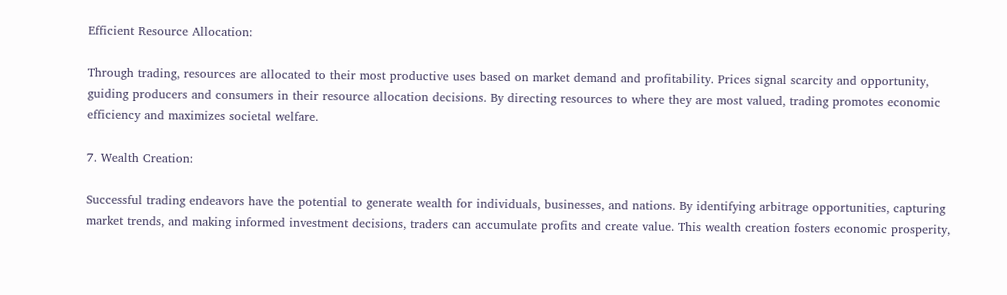Efficient Resource Allocation:

Through trading, resources are allocated to their most productive uses based on market demand and profitability. Prices signal scarcity and opportunity, guiding producers and consumers in their resource allocation decisions. By directing resources to where they are most valued, trading promotes economic efficiency and maximizes societal welfare.

7. Wealth Creation:

Successful trading endeavors have the potential to generate wealth for individuals, businesses, and nations. By identifying arbitrage opportunities, capturing market trends, and making informed investment decisions, traders can accumulate profits and create value. This wealth creation fosters economic prosperity,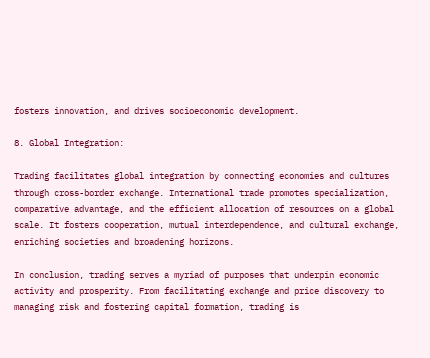fosters innovation, and drives socioeconomic development.

8. Global Integration:

Trading facilitates global integration by connecting economies and cultures through cross-border exchange. International trade promotes specialization, comparative advantage, and the efficient allocation of resources on a global scale. It fosters cooperation, mutual interdependence, and cultural exchange, enriching societies and broadening horizons.

In conclusion, trading serves a myriad of purposes that underpin economic activity and prosperity. From facilitating exchange and price discovery to managing risk and fostering capital formation, trading is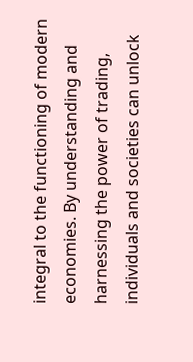integral to the functioning of modern economies. By understanding and harnessing the power of trading, individuals and societies can unlock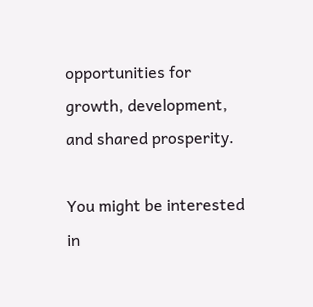opportunities for growth, development, and shared prosperity.

You might be interested in